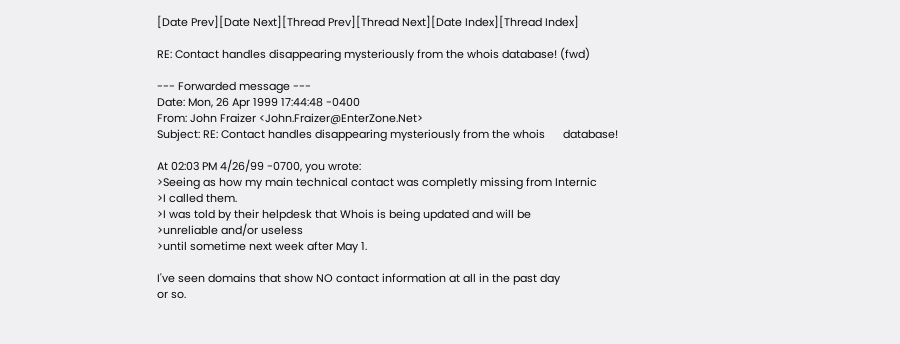[Date Prev][Date Next][Thread Prev][Thread Next][Date Index][Thread Index]

RE: Contact handles disappearing mysteriously from the whois database! (fwd)

--- Forwarded message ---
Date: Mon, 26 Apr 1999 17:44:48 -0400
From: John Fraizer <John.Fraizer@EnterZone.Net>
Subject: RE: Contact handles disappearing mysteriously from the whois      database!

At 02:03 PM 4/26/99 -0700, you wrote:
>Seeing as how my main technical contact was completly missing from Internic
>I called them.
>I was told by their helpdesk that Whois is being updated and will be
>unreliable and/or useless
>until sometime next week after May 1.

I've seen domains that show NO contact information at all in the past day
or so.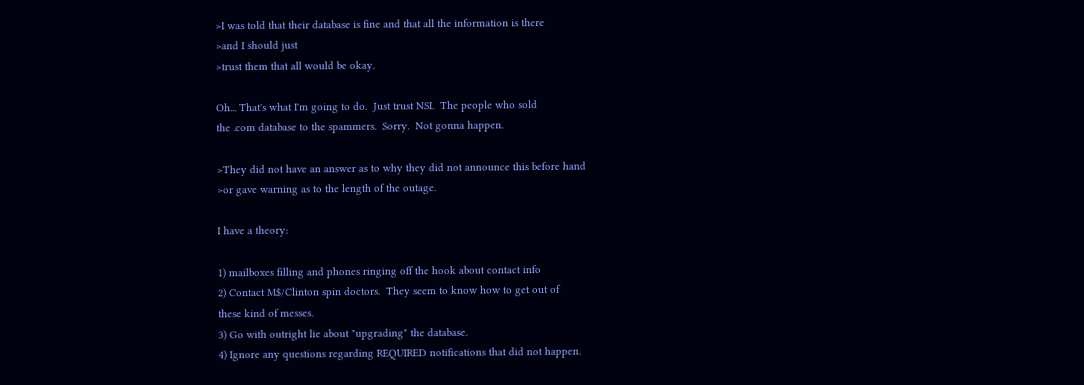>I was told that their database is fine and that all the information is there
>and I should just
>trust them that all would be okay.

Oh... That's what I'm going to do.  Just trust NSI.  The people who sold
the .com database to the spammers.  Sorry.  Not gonna happen.

>They did not have an answer as to why they did not announce this before hand
>or gave warning as to the length of the outage.

I have a theory:

1) mailboxes filling and phones ringing off the hook about contact info
2) Contact M$/Clinton spin doctors.  They seem to know how to get out of
these kind of messes.
3) Go with outright lie about "upgrading" the database.
4) Ignore any questions regarding REQUIRED notifications that did not happen.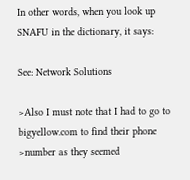In other words, when you look up SNAFU in the dictionary, it says:

See: Network Solutions

>Also I must note that I had to go to bigyellow.com to find their phone
>number as they seemed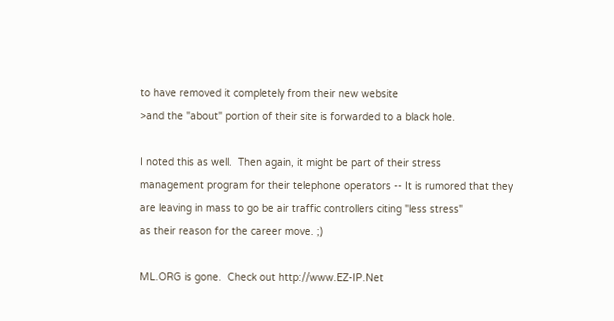to have removed it completely from their new website
>and the "about" portion of their site is forwarded to a black hole.

I noted this as well.  Then again, it might be part of their stress
management program for their telephone operators -- It is rumored that they
are leaving in mass to go be air traffic controllers citing "less stress"
as their reason for the career move. ;)

ML.ORG is gone.  Check out http://www.EZ-IP.Net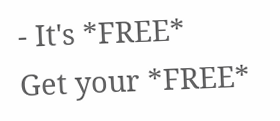- It's *FREE*
Get your *FREE*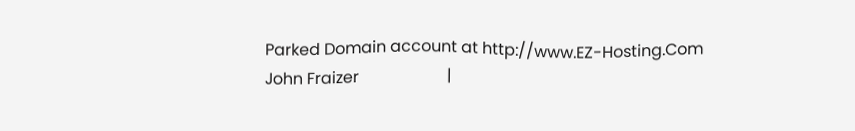Parked Domain account at http://www.EZ-Hosting.Com
John Fraizer                      |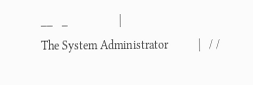__   _                 |
The System Administrator          |   / /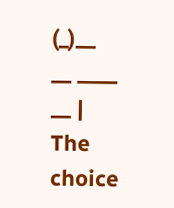(_)__  __ ____  __ | The choice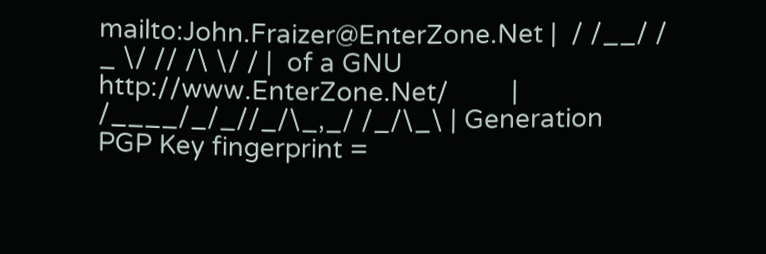mailto:John.Fraizer@EnterZone.Net |  / /__/ / _ \/ // /\ \/ / |  of a GNU
http://www.EnterZone.Net/         | /____/_/_//_/\_,_/ /_/\_\ | Generation
PGP Key fingerprint =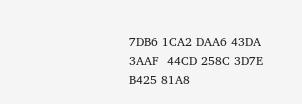7DB6 1CA2 DAA6 43DA 3AAF  44CD 258C 3D7E B425 81A8